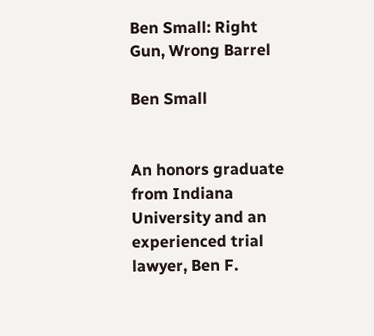Ben Small: Right Gun, Wrong Barrel

Ben Small


An honors graduate from Indiana University and an experienced trial lawyer, Ben F.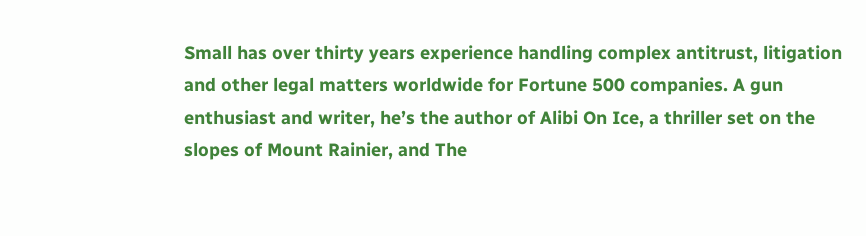Small has over thirty years experience handling complex antitrust, litigation and other legal matters worldwide for Fortune 500 companies. A gun enthusiast and writer, he’s the author of Alibi On Ice, a thriller set on the slopes of Mount Rainier, and The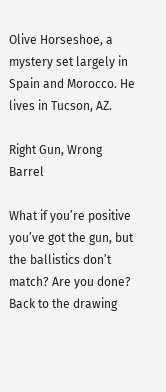Olive Horseshoe, a mystery set largely in Spain and Morocco. He lives in Tucson, AZ.

Right Gun, Wrong Barrel

What if you’re positive you’ve got the gun, but the ballistics don’t match? Are you done? Back to the drawing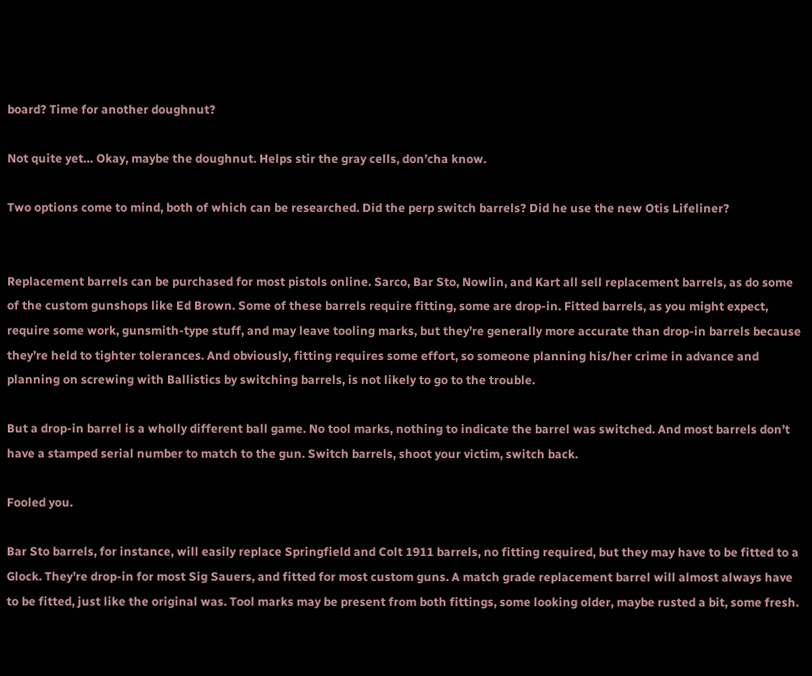board? Time for another doughnut?

Not quite yet… Okay, maybe the doughnut. Helps stir the gray cells, don’cha know.

Two options come to mind, both of which can be researched. Did the perp switch barrels? Did he use the new Otis Lifeliner?


Replacement barrels can be purchased for most pistols online. Sarco, Bar Sto, Nowlin, and Kart all sell replacement barrels, as do some of the custom gunshops like Ed Brown. Some of these barrels require fitting, some are drop-in. Fitted barrels, as you might expect, require some work, gunsmith-type stuff, and may leave tooling marks, but they’re generally more accurate than drop-in barrels because they’re held to tighter tolerances. And obviously, fitting requires some effort, so someone planning his/her crime in advance and planning on screwing with Ballistics by switching barrels, is not likely to go to the trouble.

But a drop-in barrel is a wholly different ball game. No tool marks, nothing to indicate the barrel was switched. And most barrels don’t have a stamped serial number to match to the gun. Switch barrels, shoot your victim, switch back.

Fooled you.

Bar Sto barrels, for instance, will easily replace Springfield and Colt 1911 barrels, no fitting required, but they may have to be fitted to a Glock. They’re drop-in for most Sig Sauers, and fitted for most custom guns. A match grade replacement barrel will almost always have to be fitted, just like the original was. Tool marks may be present from both fittings, some looking older, maybe rusted a bit, some fresh.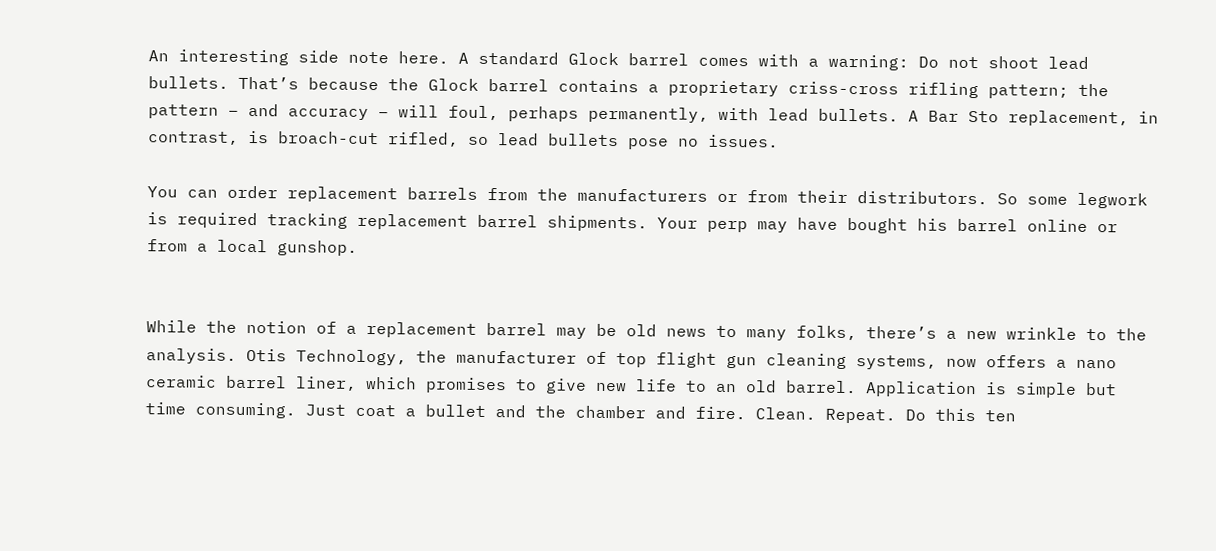An interesting side note here. A standard Glock barrel comes with a warning: Do not shoot lead bullets. That’s because the Glock barrel contains a proprietary criss-cross rifling pattern; the pattern – and accuracy – will foul, perhaps permanently, with lead bullets. A Bar Sto replacement, in contrast, is broach-cut rifled, so lead bullets pose no issues.

You can order replacement barrels from the manufacturers or from their distributors. So some legwork is required tracking replacement barrel shipments. Your perp may have bought his barrel online or from a local gunshop.


While the notion of a replacement barrel may be old news to many folks, there’s a new wrinkle to the analysis. Otis Technology, the manufacturer of top flight gun cleaning systems, now offers a nano ceramic barrel liner, which promises to give new life to an old barrel. Application is simple but time consuming. Just coat a bullet and the chamber and fire. Clean. Repeat. Do this ten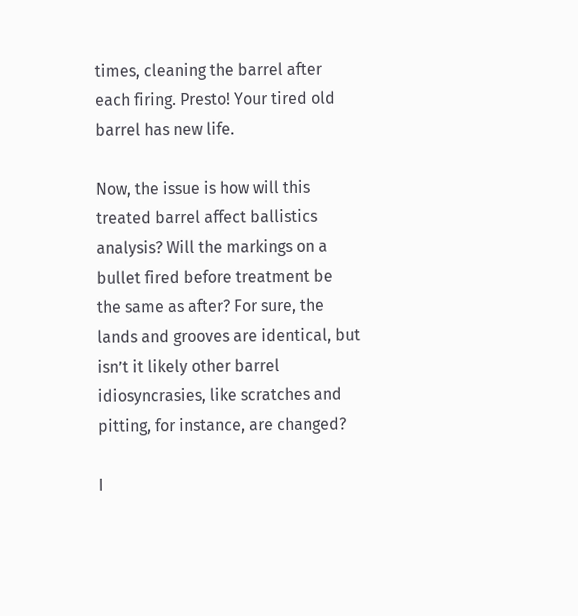times, cleaning the barrel after each firing. Presto! Your tired old barrel has new life.

Now, the issue is how will this treated barrel affect ballistics analysis? Will the markings on a bullet fired before treatment be the same as after? For sure, the lands and grooves are identical, but isn’t it likely other barrel idiosyncrasies, like scratches and pitting, for instance, are changed?

I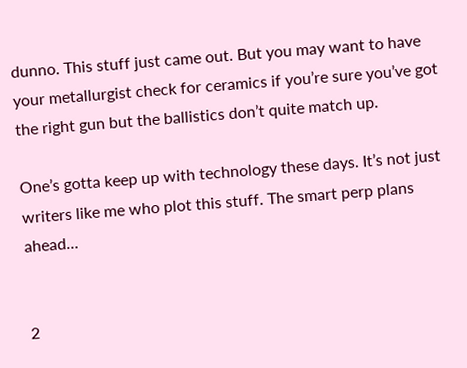dunno. This stuff just came out. But you may want to have your metallurgist check for ceramics if you’re sure you’ve got the right gun but the ballistics don’t quite match up.

One’s gotta keep up with technology these days. It’s not just writers like me who plot this stuff. The smart perp plans ahead…


2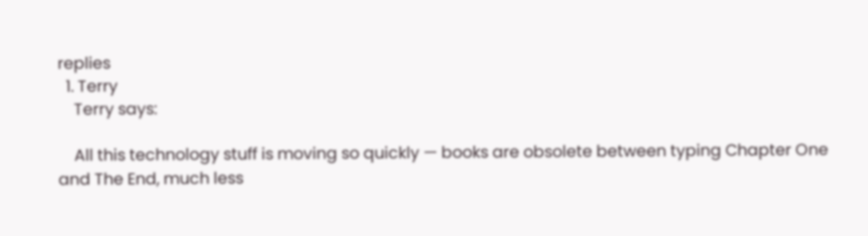replies
  1. Terry
    Terry says:

    All this technology stuff is moving so quickly — books are obsolete between typing Chapter One and The End, much less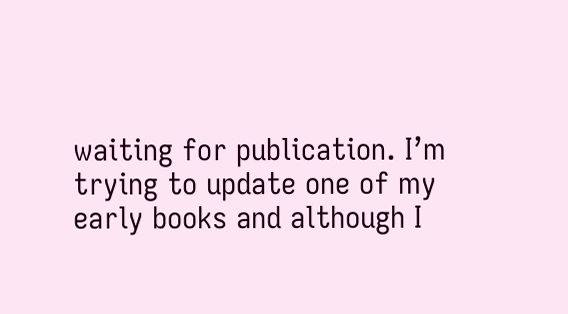waiting for publication. I’m trying to update one of my early books and although I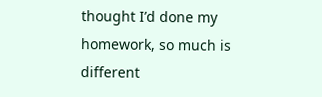thought I’d done my homework, so much is different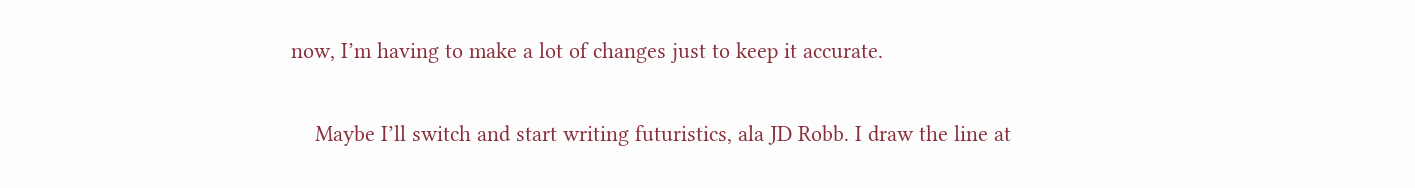now, I’m having to make a lot of changes just to keep it accurate.

    Maybe I’ll switch and start writing futuristics, ala JD Robb. I draw the line at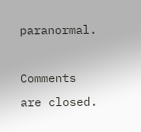paranormal.

Comments are closed.